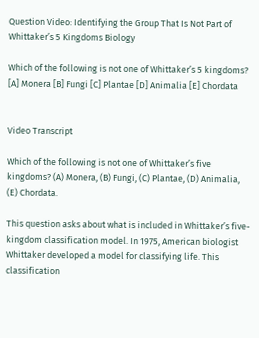Question Video: Identifying the Group That Is Not Part of Whittaker’s 5 Kingdoms Biology

Which of the following is not one of Whittaker’s 5 kingdoms? [A] Monera [B] Fungi [C] Plantae [D] Animalia [E] Chordata


Video Transcript

Which of the following is not one of Whittaker’s five kingdoms? (A) Monera, (B) Fungi, (C) Plantae, (D) Animalia, (E) Chordata.

This question asks about what is included in Whittaker’s five-kingdom classification model. In 1975, American biologist Whittaker developed a model for classifying life. This classification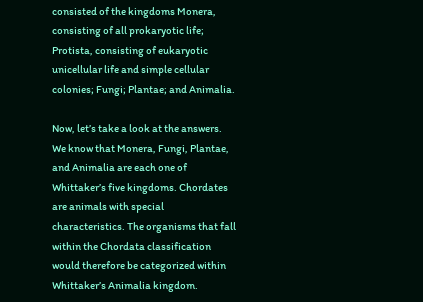consisted of the kingdoms Monera, consisting of all prokaryotic life; Protista, consisting of eukaryotic unicellular life and simple cellular colonies; Fungi; Plantae; and Animalia.

Now, let’s take a look at the answers. We know that Monera, Fungi, Plantae, and Animalia are each one of Whittaker’s five kingdoms. Chordates are animals with special characteristics. The organisms that fall within the Chordata classification would therefore be categorized within Whittaker’s Animalia kingdom.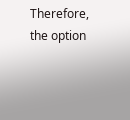Therefore, the option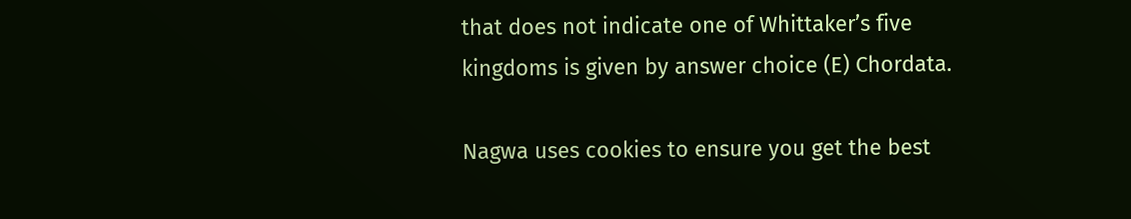that does not indicate one of Whittaker’s five kingdoms is given by answer choice (E) Chordata.

Nagwa uses cookies to ensure you get the best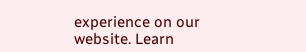experience on our website. Learn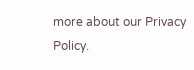more about our Privacy Policy.